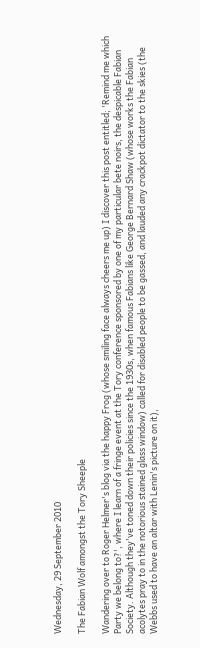Wednesday, 29 September 2010

The Fabian Wolf amongst the Tory Sheeple

Wandering over to Roger Helmer's blog via the happy Frog (whose smiling face always cheers me up) I discover this post entitled; 'Remind me which Party we belong to?', where I learn of a fringe event at the Tory conference sponsored by one of my particular bete noirs, the despicable Fabian Society. Although they've toned down their policies since the 1930s, when famous Fabians like George Bernard Shaw (whose works the Fabian acolytes pray to in the notorious stained glass window) called for disabled people to be gassed, and lauded any crackpot dictator to the skies (the Webbs used to have an altar with Lenin's picture on it),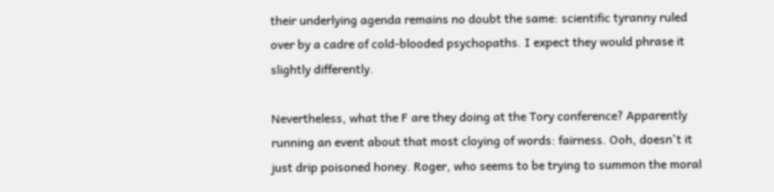their underlying agenda remains no doubt the same: scientific tyranny ruled over by a cadre of cold-blooded psychopaths. I expect they would phrase it slightly differently.

Nevertheless, what the F are they doing at the Tory conference? Apparently running an event about that most cloying of words: fairness. Ooh, doesn't it just drip poisoned honey. Roger, who seems to be trying to summon the moral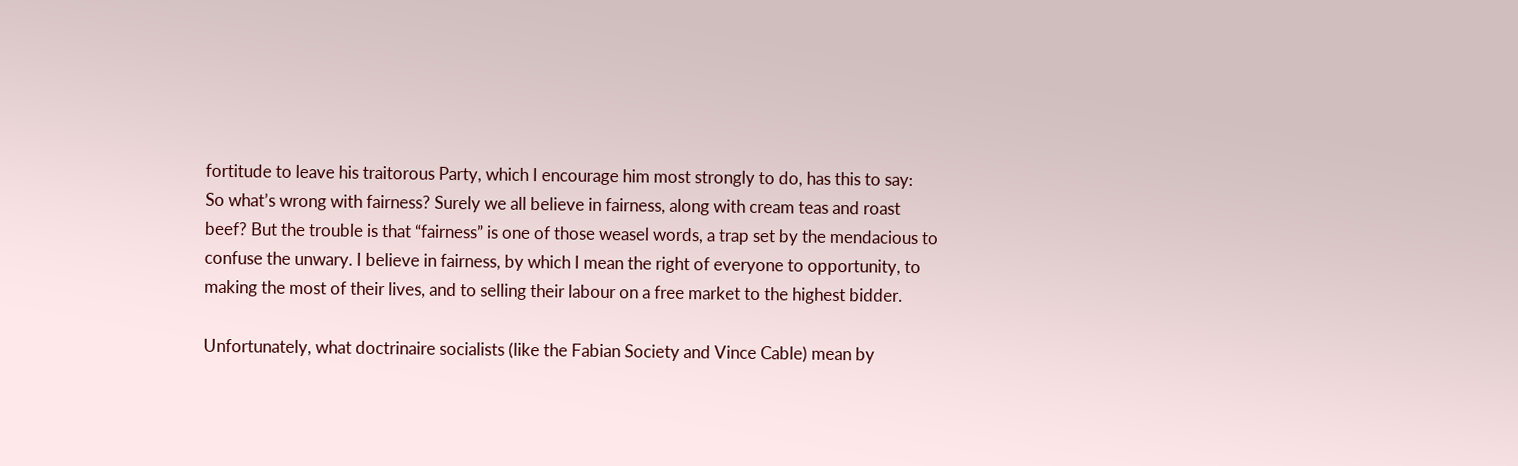fortitude to leave his traitorous Party, which I encourage him most strongly to do, has this to say:
So what’s wrong with fairness? Surely we all believe in fairness, along with cream teas and roast beef? But the trouble is that “fairness” is one of those weasel words, a trap set by the mendacious to confuse the unwary. I believe in fairness, by which I mean the right of everyone to opportunity, to making the most of their lives, and to selling their labour on a free market to the highest bidder.

Unfortunately, what doctrinaire socialists (like the Fabian Society and Vince Cable) mean by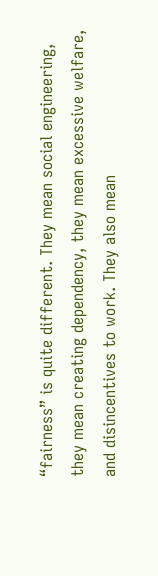“fairness” is quite different. They mean social engineering, they mean creating dependency, they mean excessive welfare, and disincentives to work. They also mean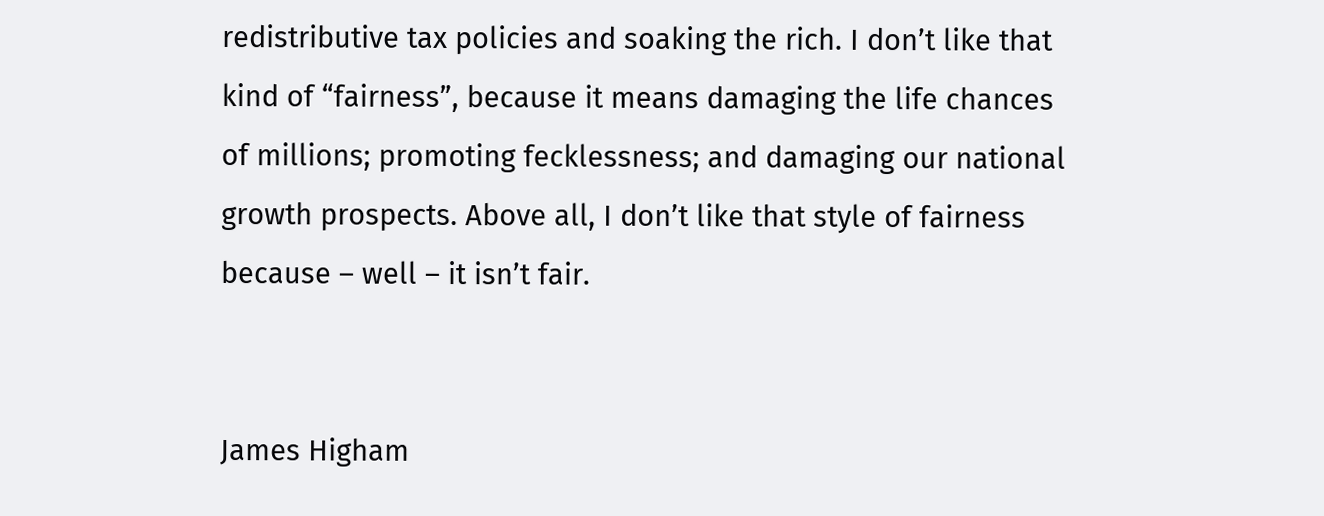redistributive tax policies and soaking the rich. I don’t like that kind of “fairness”, because it means damaging the life chances of millions; promoting fecklessness; and damaging our national growth prospects. Above all, I don’t like that style of fairness because – well – it isn’t fair.


James Higham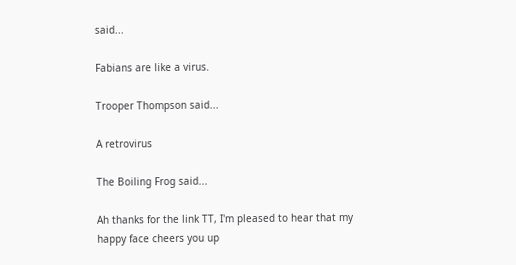said...

Fabians are like a virus.

Trooper Thompson said...

A retrovirus

The Boiling Frog said...

Ah thanks for the link TT, I'm pleased to hear that my happy face cheers you up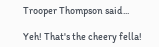Trooper Thompson said...

Yeh! That's the cheery fella!